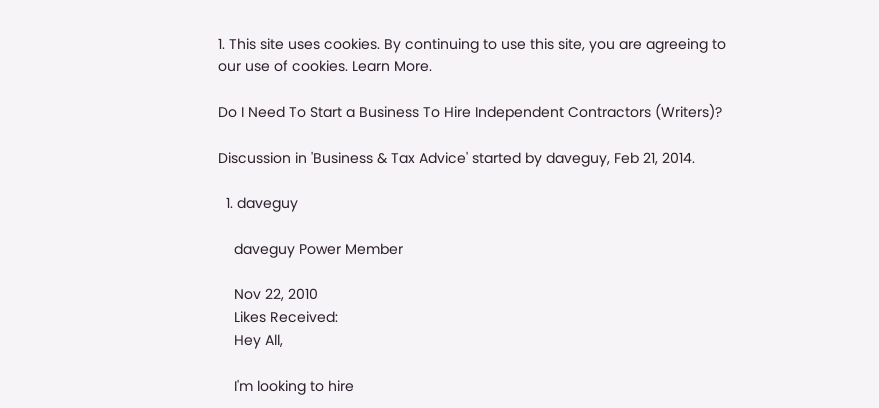1. This site uses cookies. By continuing to use this site, you are agreeing to our use of cookies. Learn More.

Do I Need To Start a Business To Hire Independent Contractors (Writers)?

Discussion in 'Business & Tax Advice' started by daveguy, Feb 21, 2014.

  1. daveguy

    daveguy Power Member

    Nov 22, 2010
    Likes Received:
    Hey All,

    I'm looking to hire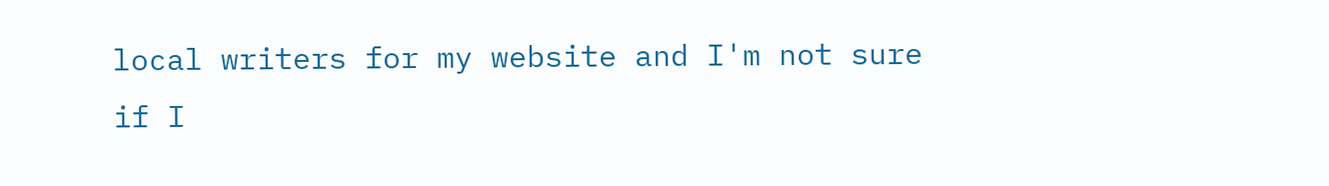local writers for my website and I'm not sure if I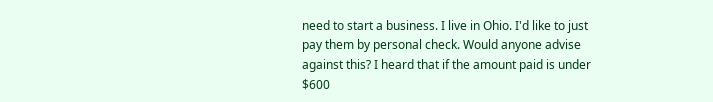need to start a business. I live in Ohio. I'd like to just pay them by personal check. Would anyone advise against this? I heard that if the amount paid is under $600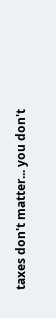taxes don't matter... you don't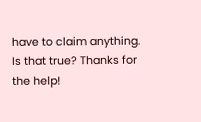have to claim anything. Is that true? Thanks for the help!